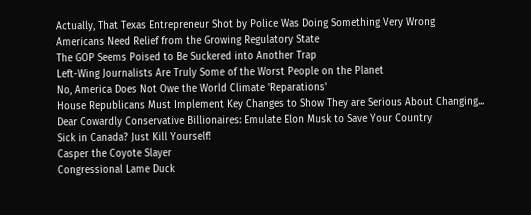Actually, That Texas Entrepreneur Shot by Police Was Doing Something Very Wrong
Americans Need Relief from the Growing Regulatory State
The GOP Seems Poised to Be Suckered into Another Trap
Left-Wing Journalists Are Truly Some of the Worst People on the Planet
No, America Does Not Owe the World Climate 'Reparations'
House Republicans Must Implement Key Changes to Show They are Serious About Changing...
Dear Cowardly Conservative Billionaires: Emulate Elon Musk to Save Your Country
Sick in Canada? Just Kill Yourself!
Casper the Coyote Slayer
Congressional Lame Duck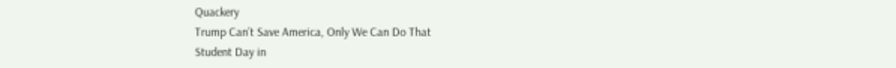Quackery
Trump Can’t Save America, Only We Can Do That
Student Day in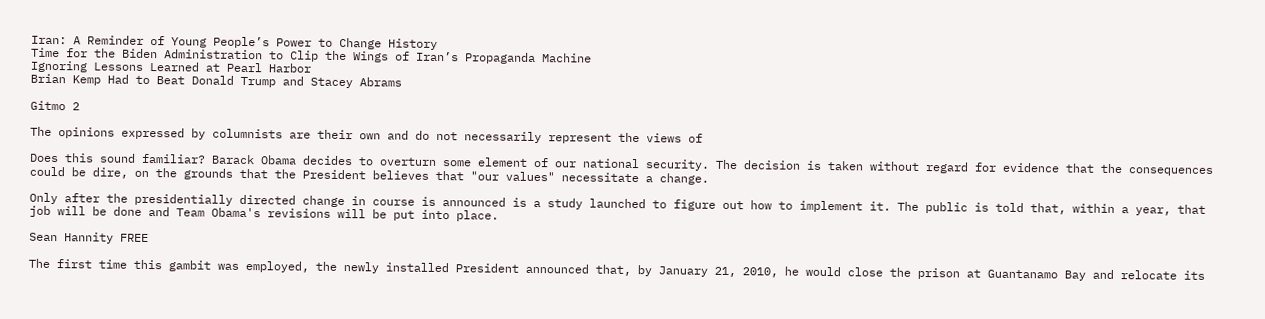Iran: A Reminder of Young People’s Power to Change History
Time for the Biden Administration to Clip the Wings of Iran’s Propaganda Machine
Ignoring Lessons Learned at Pearl Harbor
Brian Kemp Had to Beat Donald Trump and Stacey Abrams

Gitmo 2

The opinions expressed by columnists are their own and do not necessarily represent the views of

Does this sound familiar? Barack Obama decides to overturn some element of our national security. The decision is taken without regard for evidence that the consequences could be dire, on the grounds that the President believes that "our values" necessitate a change.

Only after the presidentially directed change in course is announced is a study launched to figure out how to implement it. The public is told that, within a year, that job will be done and Team Obama's revisions will be put into place.

Sean Hannity FREE

The first time this gambit was employed, the newly installed President announced that, by January 21, 2010, he would close the prison at Guantanamo Bay and relocate its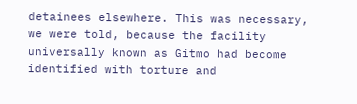detainees elsewhere. This was necessary, we were told, because the facility universally known as Gitmo had become identified with torture and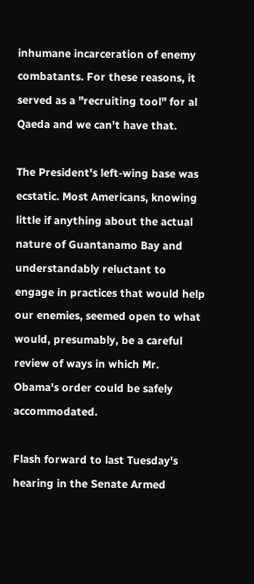inhumane incarceration of enemy combatants. For these reasons, it served as a "recruiting tool" for al Qaeda and we can't have that.

The President's left-wing base was ecstatic. Most Americans, knowing little if anything about the actual nature of Guantanamo Bay and understandably reluctant to engage in practices that would help our enemies, seemed open to what would, presumably, be a careful review of ways in which Mr. Obama's order could be safely accommodated.

Flash forward to last Tuesday's hearing in the Senate Armed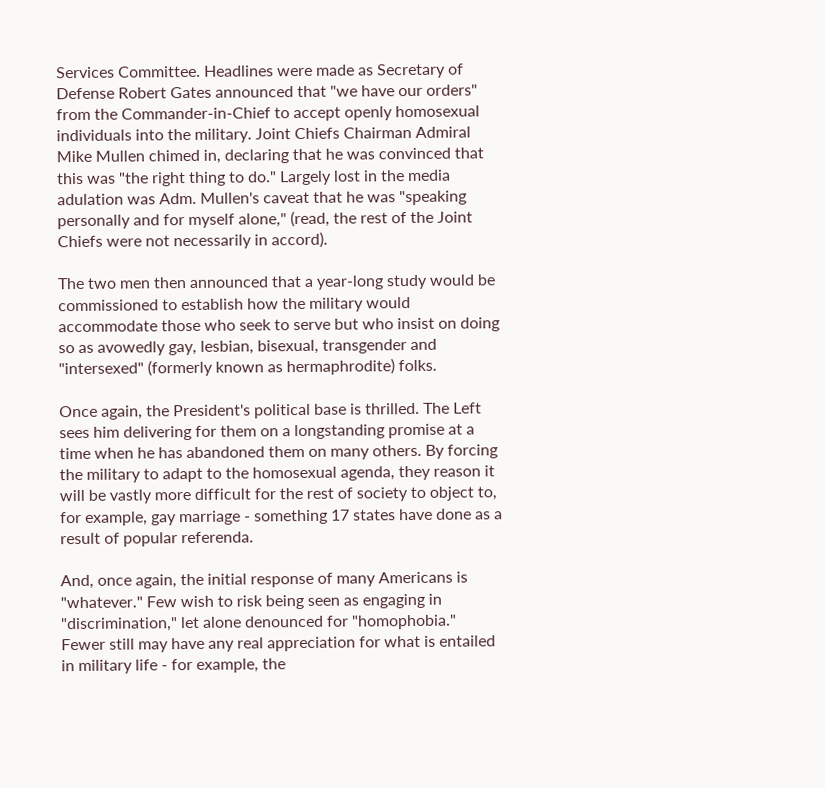Services Committee. Headlines were made as Secretary of Defense Robert Gates announced that "we have our orders" from the Commander-in-Chief to accept openly homosexual individuals into the military. Joint Chiefs Chairman Admiral Mike Mullen chimed in, declaring that he was convinced that this was "the right thing to do." Largely lost in the media adulation was Adm. Mullen's caveat that he was "speaking personally and for myself alone," (read, the rest of the Joint Chiefs were not necessarily in accord).

The two men then announced that a year-long study would be commissioned to establish how the military would accommodate those who seek to serve but who insist on doing so as avowedly gay, lesbian, bisexual, transgender and "intersexed" (formerly known as hermaphrodite) folks.

Once again, the President's political base is thrilled. The Left sees him delivering for them on a longstanding promise at a time when he has abandoned them on many others. By forcing the military to adapt to the homosexual agenda, they reason it will be vastly more difficult for the rest of society to object to, for example, gay marriage - something 17 states have done as a result of popular referenda.

And, once again, the initial response of many Americans is "whatever." Few wish to risk being seen as engaging in "discrimination," let alone denounced for "homophobia." Fewer still may have any real appreciation for what is entailed in military life - for example, the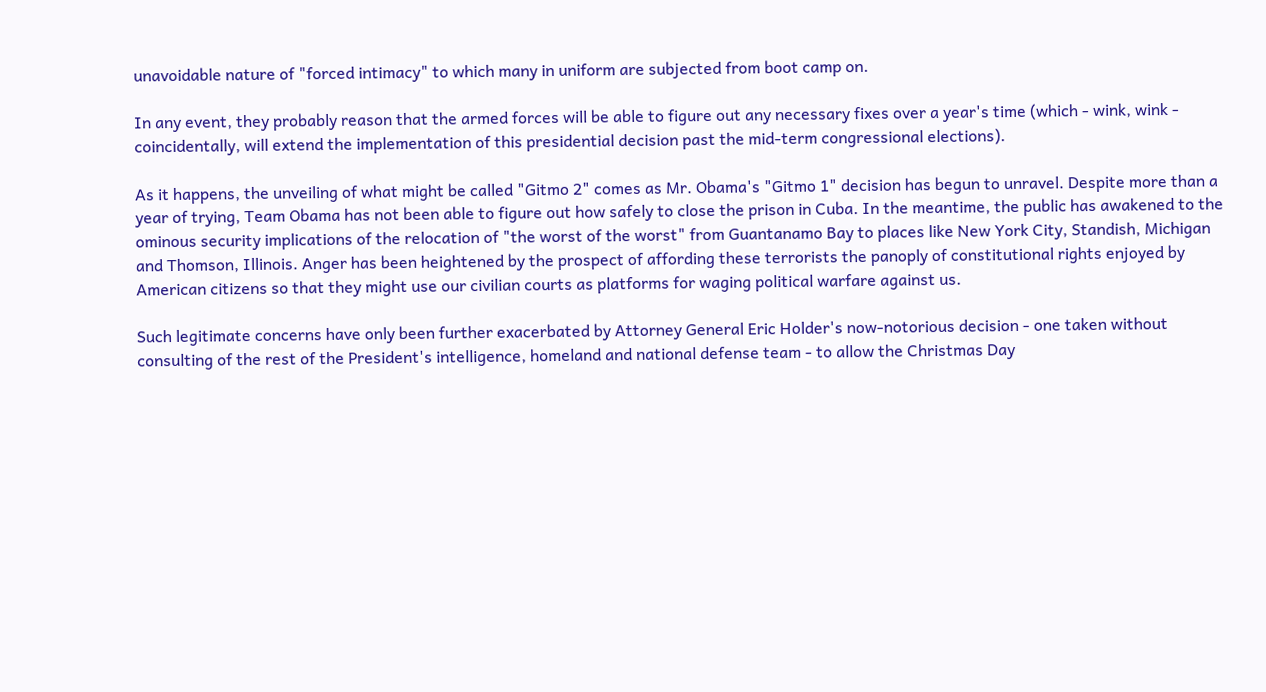unavoidable nature of "forced intimacy" to which many in uniform are subjected from boot camp on.

In any event, they probably reason that the armed forces will be able to figure out any necessary fixes over a year's time (which - wink, wink - coincidentally, will extend the implementation of this presidential decision past the mid-term congressional elections).

As it happens, the unveiling of what might be called "Gitmo 2" comes as Mr. Obama's "Gitmo 1" decision has begun to unravel. Despite more than a year of trying, Team Obama has not been able to figure out how safely to close the prison in Cuba. In the meantime, the public has awakened to the ominous security implications of the relocation of "the worst of the worst" from Guantanamo Bay to places like New York City, Standish, Michigan and Thomson, Illinois. Anger has been heightened by the prospect of affording these terrorists the panoply of constitutional rights enjoyed by American citizens so that they might use our civilian courts as platforms for waging political warfare against us.

Such legitimate concerns have only been further exacerbated by Attorney General Eric Holder's now-notorious decision - one taken without consulting of the rest of the President's intelligence, homeland and national defense team - to allow the Christmas Day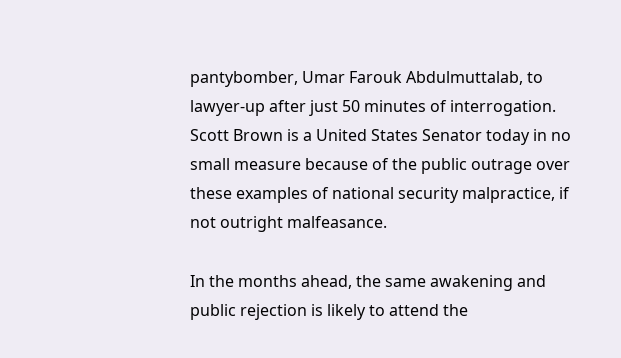pantybomber, Umar Farouk Abdulmuttalab, to lawyer-up after just 50 minutes of interrogation. Scott Brown is a United States Senator today in no small measure because of the public outrage over these examples of national security malpractice, if not outright malfeasance.

In the months ahead, the same awakening and public rejection is likely to attend the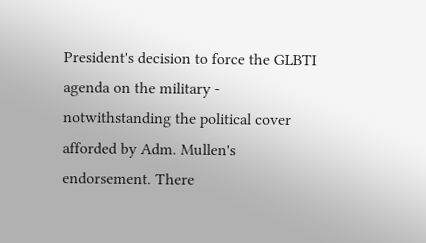President's decision to force the GLBTI agenda on the military - notwithstanding the political cover afforded by Adm. Mullen's endorsement. There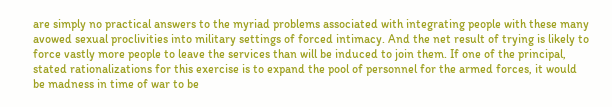are simply no practical answers to the myriad problems associated with integrating people with these many avowed sexual proclivities into military settings of forced intimacy. And the net result of trying is likely to force vastly more people to leave the services than will be induced to join them. If one of the principal, stated rationalizations for this exercise is to expand the pool of personnel for the armed forces, it would be madness in time of war to be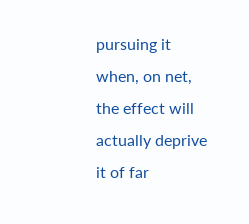pursuing it when, on net, the effect will actually deprive it of far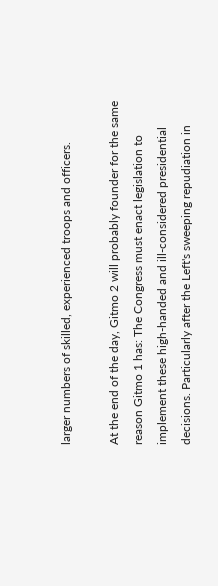larger numbers of skilled, experienced troops and officers.

At the end of the day, Gitmo 2 will probably founder for the same reason Gitmo 1 has: The Congress must enact legislation to implement these high-handed and ill-considered presidential decisions. Particularly after the Left's sweeping repudiation in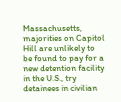Massachusetts, majorities on Capitol Hill are unlikely to be found to pay for a new detention facility in the U.S., try detainees in civilian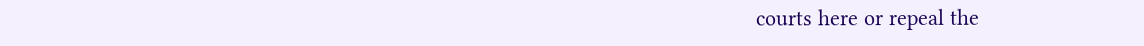courts here or repeal the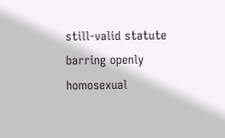still-valid statute barring openly homosexual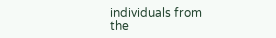individuals from the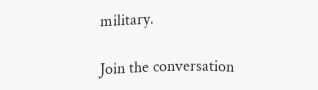military.

Join the conversation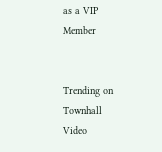as a VIP Member


Trending on Townhall Video